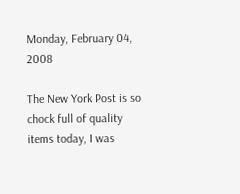Monday, February 04, 2008

The New York Post is so chock full of quality items today, I was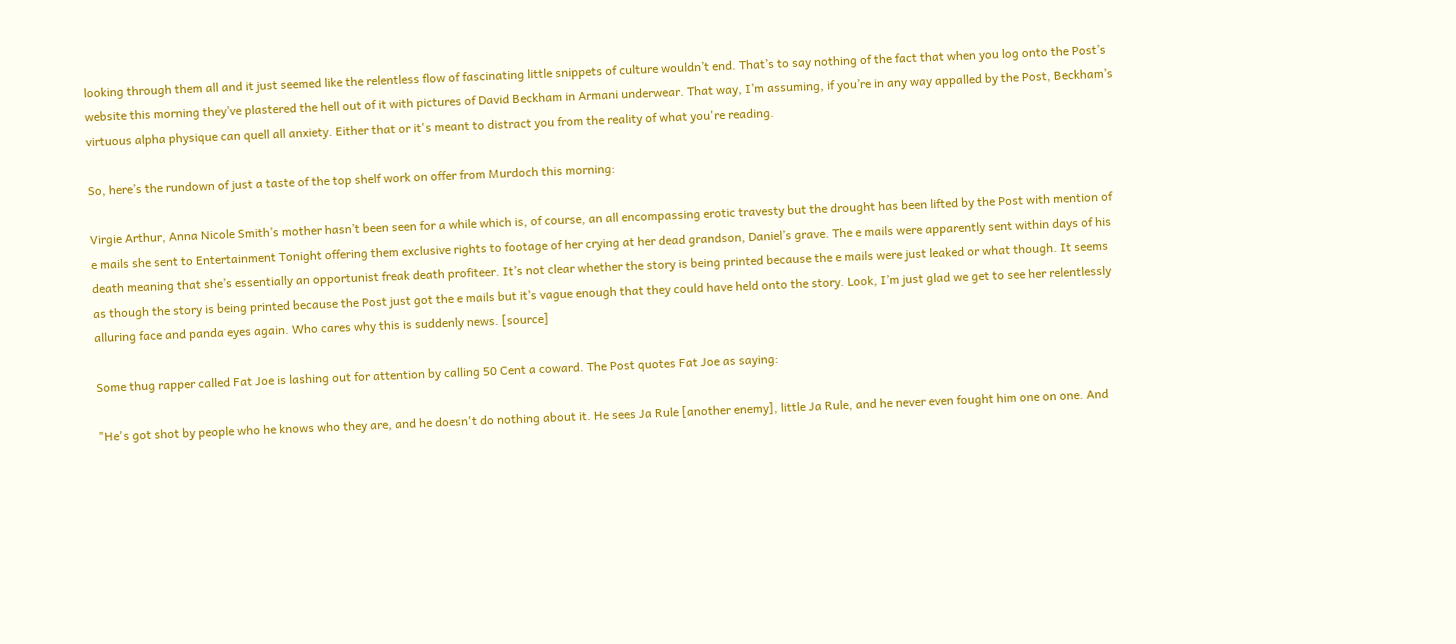looking through them all and it just seemed like the relentless flow of fascinating little snippets of culture wouldn’t end. That’s to say nothing of the fact that when you log onto the Post’s website this morning they’ve plastered the hell out of it with pictures of David Beckham in Armani underwear. That way, I’m assuming, if you’re in any way appalled by the Post, Beckham’s virtuous alpha physique can quell all anxiety. Either that or it's meant to distract you from the reality of what you're reading.

So, here’s the rundown of just a taste of the top shelf work on offer from Murdoch this morning:

Virgie Arthur, Anna Nicole Smith’s mother hasn’t been seen for a while which is, of course, an all encompassing erotic travesty but the drought has been lifted by the Post with mention of e mails she sent to Entertainment Tonight offering them exclusive rights to footage of her crying at her dead grandson, Daniel’s grave. The e mails were apparently sent within days of his death meaning that she’s essentially an opportunist freak death profiteer. It’s not clear whether the story is being printed because the e mails were just leaked or what though. It seems as though the story is being printed because the Post just got the e mails but it’s vague enough that they could have held onto the story. Look, I’m just glad we get to see her relentlessly alluring face and panda eyes again. Who cares why this is suddenly news. [source]

Some thug rapper called Fat Joe is lashing out for attention by calling 50 Cent a coward. The Post quotes Fat Joe as saying:

"He's got shot by people who he knows who they are, and he doesn't do nothing about it. He sees Ja Rule [another enemy], little Ja Rule, and he never even fought him one on one. And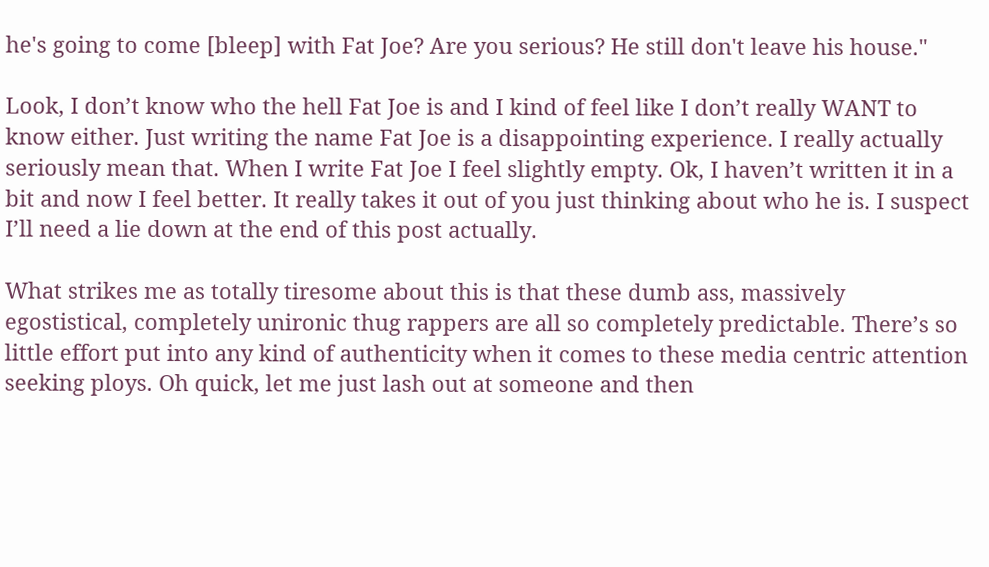he's going to come [bleep] with Fat Joe? Are you serious? He still don't leave his house."

Look, I don’t know who the hell Fat Joe is and I kind of feel like I don’t really WANT to know either. Just writing the name Fat Joe is a disappointing experience. I really actually seriously mean that. When I write Fat Joe I feel slightly empty. Ok, I haven’t written it in a bit and now I feel better. It really takes it out of you just thinking about who he is. I suspect I’ll need a lie down at the end of this post actually.

What strikes me as totally tiresome about this is that these dumb ass, massively egostistical, completely unironic thug rappers are all so completely predictable. There’s so little effort put into any kind of authenticity when it comes to these media centric attention seeking ploys. Oh quick, let me just lash out at someone and then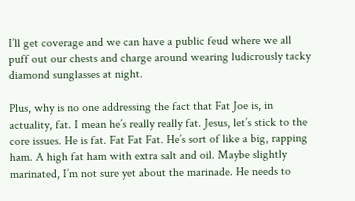I’ll get coverage and we can have a public feud where we all puff out our chests and charge around wearing ludicrously tacky diamond sunglasses at night.

Plus, why is no one addressing the fact that Fat Joe is, in actuality, fat. I mean he’s really really fat. Jesus, let’s stick to the core issues. He is fat. Fat Fat Fat. He’s sort of like a big, rapping ham. A high fat ham with extra salt and oil. Maybe slightly marinated, I’m not sure yet about the marinade. He needs to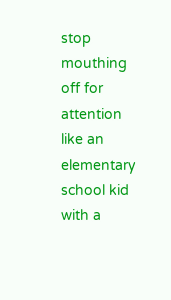stop mouthing off for attention like an elementary school kid with a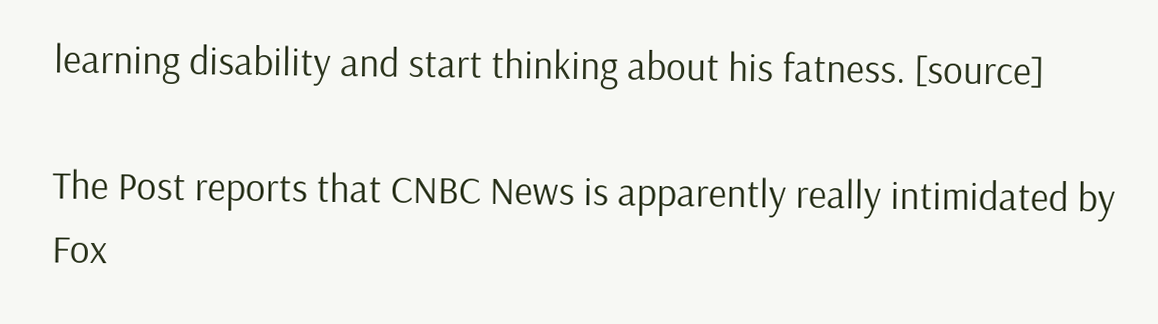learning disability and start thinking about his fatness. [source]

The Post reports that CNBC News is apparently really intimidated by Fox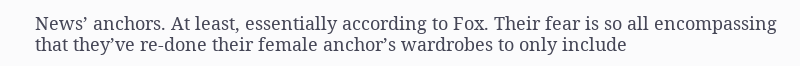News’ anchors. At least, essentially according to Fox. Their fear is so all encompassing that they’ve re-done their female anchor’s wardrobes to only include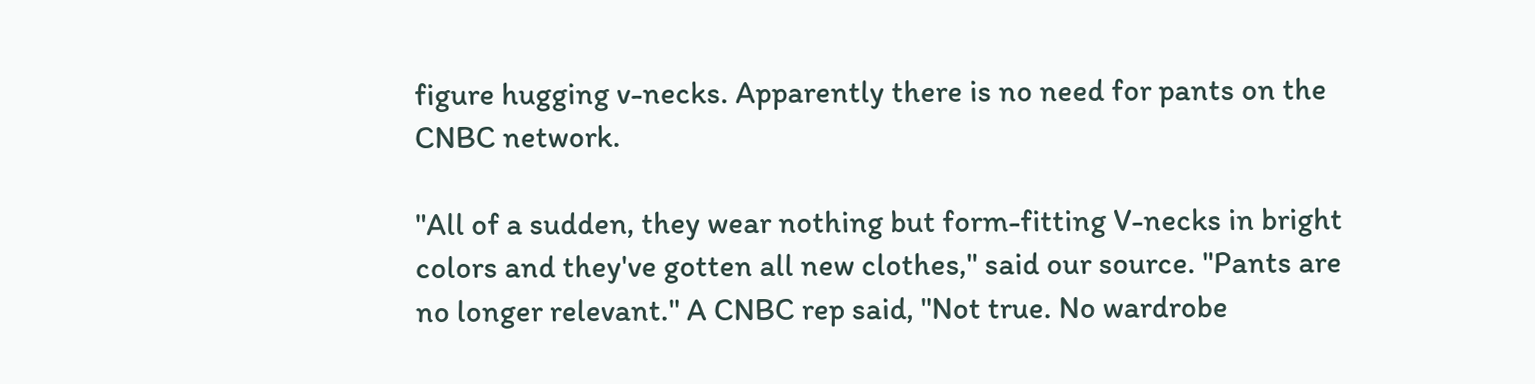figure hugging v-necks. Apparently there is no need for pants on the CNBC network.

"All of a sudden, they wear nothing but form-fitting V-necks in bright colors and they've gotten all new clothes," said our source. "Pants are no longer relevant." A CNBC rep said, "Not true. No wardrobe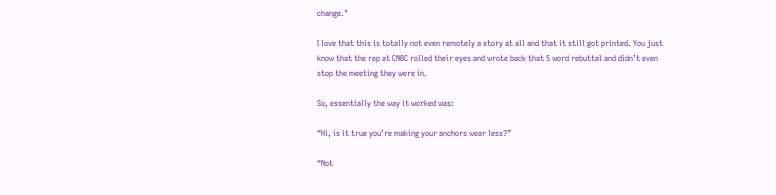change."

I love that this is totally not even remotely a story at all and that it still got printed. You just know that the rep at CNBC rolled their eyes and wrote back that 5 word rebuttal and didn’t even stop the meeting they were in.

So, essentially the way it worked was:

“Hi, is it true you’re making your anchors wear less?”

“Not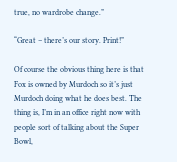true, no wardrobe change.”

“Great – there’s our story. Print!”

Of course the obvious thing here is that Fox is owned by Murdoch so it’s just Murdoch doing what he does best. The thing is, I’m in an office right now with people sort of talking about the Super Bowl,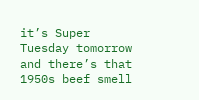it’s Super Tuesday tomorrow and there’s that 1950s beef smell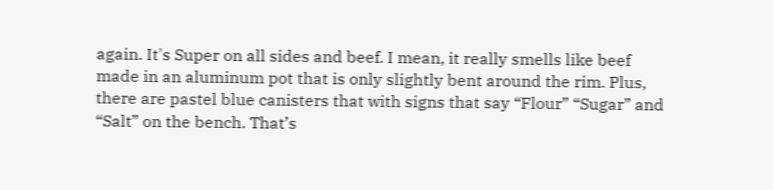again. It's Super on all sides and beef. I mean, it really smells like beef made in an aluminum pot that is only slightly bent around the rim. Plus, there are pastel blue canisters that with signs that say “Flour” “Sugar” and “Salt” on the bench. That’s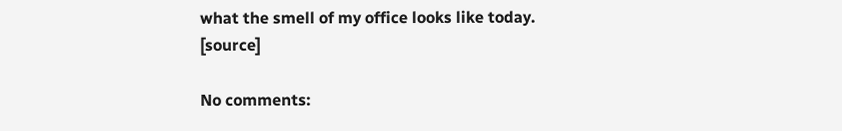what the smell of my office looks like today. [source]

No comments: